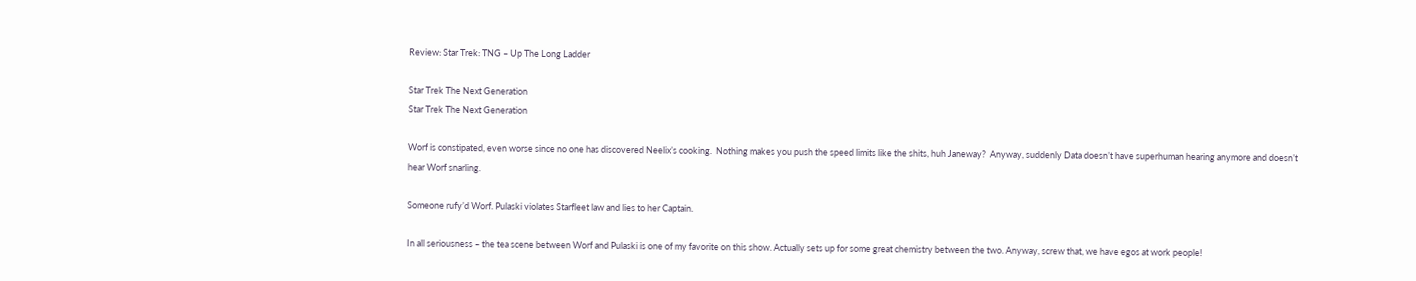Review: Star Trek: TNG – Up The Long Ladder

Star Trek The Next Generation
Star Trek The Next Generation

Worf is constipated, even worse since no one has discovered Neelix’s cooking.  Nothing makes you push the speed limits like the shits, huh Janeway?  Anyway, suddenly Data doesn’t have superhuman hearing anymore and doesn’t hear Worf snarling.

Someone rufy’d Worf. Pulaski violates Starfleet law and lies to her Captain.

In all seriousness – the tea scene between Worf and Pulaski is one of my favorite on this show. Actually sets up for some great chemistry between the two. Anyway, screw that, we have egos at work people!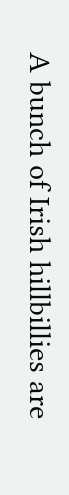A bunch of Irish hillbillies are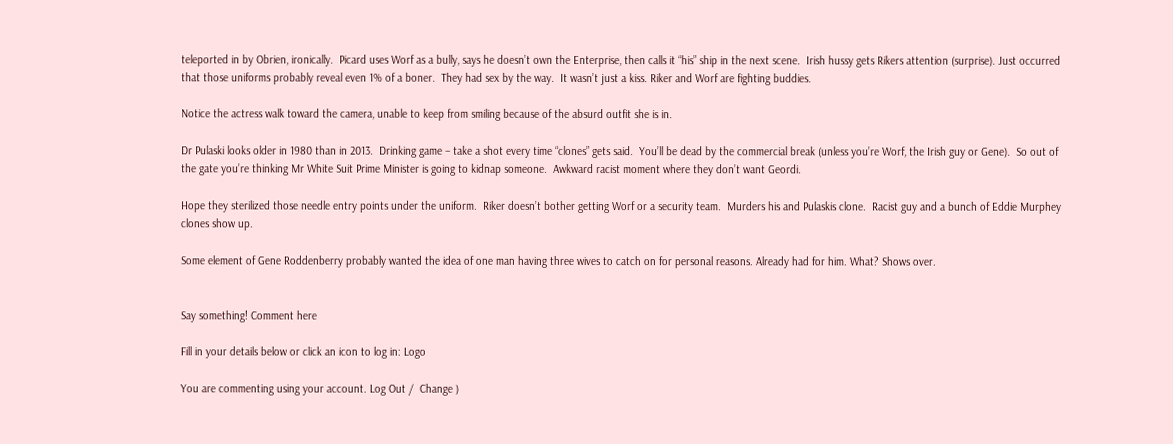teleported in by Obrien, ironically.  Picard uses Worf as a bully, says he doesn’t own the Enterprise, then calls it “his” ship in the next scene.  Irish hussy gets Rikers attention (surprise). Just occurred that those uniforms probably reveal even 1% of a boner.  They had sex by the way.  It wasn’t just a kiss. Riker and Worf are fighting buddies.

Notice the actress walk toward the camera, unable to keep from smiling because of the absurd outfit she is in.

Dr Pulaski looks older in 1980 than in 2013.  Drinking game – take a shot every time “clones” gets said.  You’ll be dead by the commercial break (unless you’re Worf, the Irish guy or Gene).  So out of the gate you’re thinking Mr White Suit Prime Minister is going to kidnap someone.  Awkward racist moment where they don’t want Geordi.

Hope they sterilized those needle entry points under the uniform.  Riker doesn’t bother getting Worf or a security team.  Murders his and Pulaskis clone.  Racist guy and a bunch of Eddie Murphey clones show up.

Some element of Gene Roddenberry probably wanted the idea of one man having three wives to catch on for personal reasons. Already had for him. What? Shows over.


Say something! Comment here

Fill in your details below or click an icon to log in: Logo

You are commenting using your account. Log Out /  Change )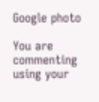Google photo

You are commenting using your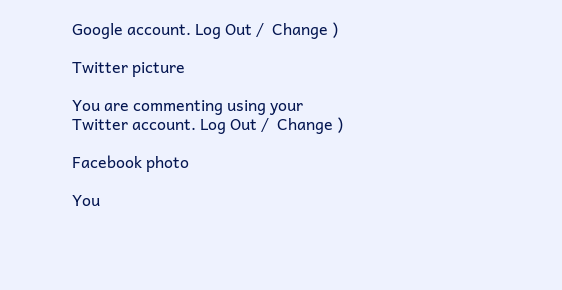Google account. Log Out /  Change )

Twitter picture

You are commenting using your Twitter account. Log Out /  Change )

Facebook photo

You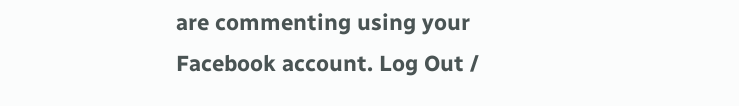are commenting using your Facebook account. Log Out /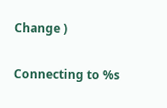Change )

Connecting to %s